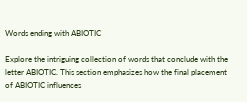Words ending with ABIOTIC

Explore the intriguing collection of words that conclude with the letter ABIOTIC. This section emphasizes how the final placement of ABIOTIC influences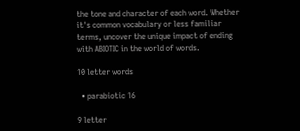the tone and character of each word. Whether it's common vocabulary or less familiar terms, uncover the unique impact of ending with ABIOTIC in the world of words.

10 letter words

  • parabiotic 16

9 letter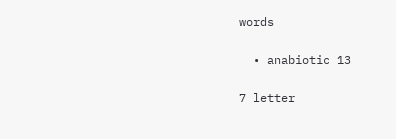words

  • anabiotic 13

7 letter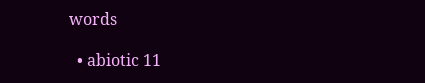words

  • abiotic 11